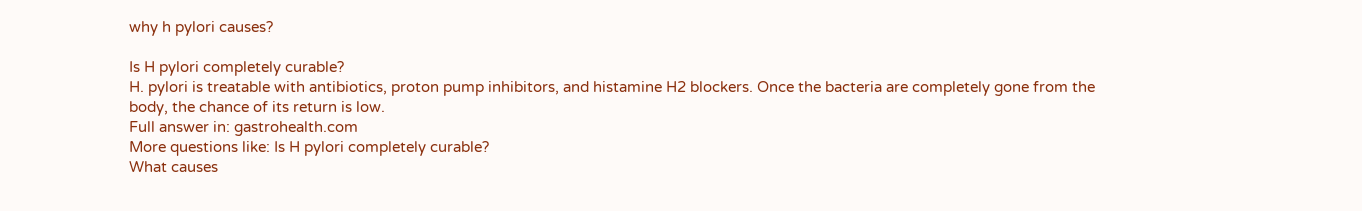why h pylori causes?

Is H pylori completely curable?
H. pylori is treatable with antibiotics, proton pump inhibitors, and histamine H2 blockers. Once the bacteria are completely gone from the body, the chance of its return is low.
Full answer in: gastrohealth.com
More questions like: Is H pylori completely curable?
What causes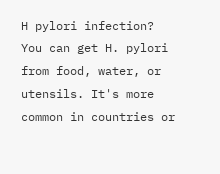H pylori infection?
You can get H. pylori from food, water, or utensils. It's more common in countries or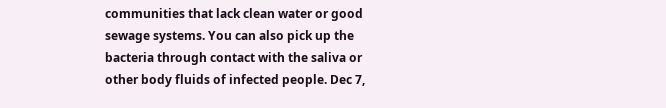communities that lack clean water or good sewage systems. You can also pick up the bacteria through contact with the saliva or other body fluids of infected people. Dec 7,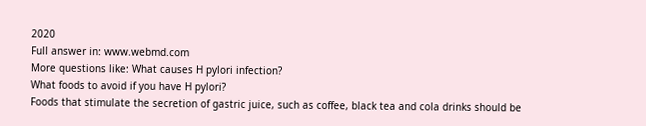2020
Full answer in: www.webmd.com
More questions like: What causes H pylori infection?
What foods to avoid if you have H pylori?
Foods that stimulate the secretion of gastric juice, such as coffee, black tea and cola drinks should be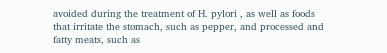avoided during the treatment of H. pylori , as well as foods that irritate the stomach, such as pepper, and processed and fatty meats, such as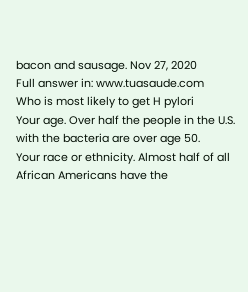bacon and sausage. Nov 27, 2020
Full answer in: www.tuasaude.com
Who is most likely to get H pylori
Your age. Over half the people in the U.S. with the bacteria are over age 50.
Your race or ethnicity. Almost half of all African Americans have the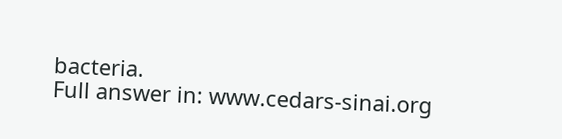bacteria.
Full answer in: www.cedars-sinai.org